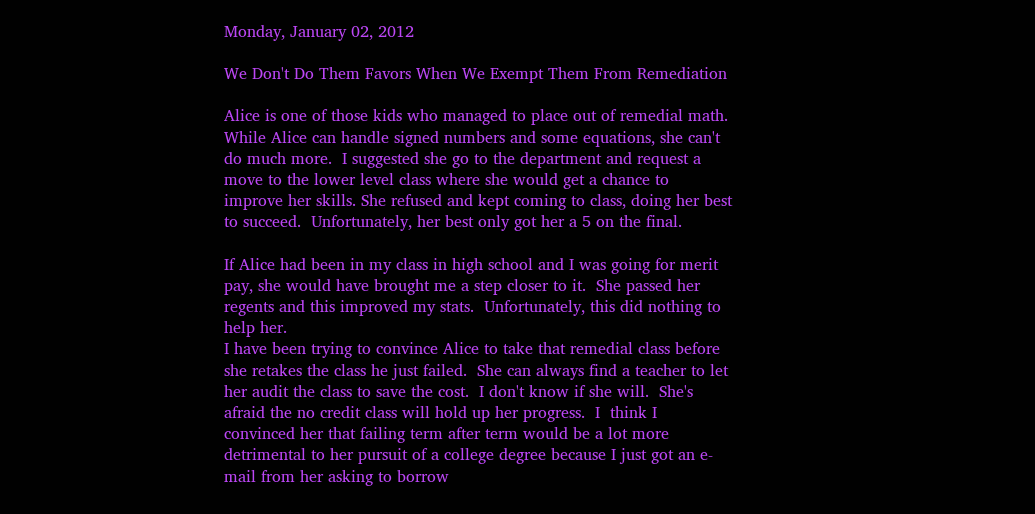Monday, January 02, 2012

We Don't Do Them Favors When We Exempt Them From Remediation

Alice is one of those kids who managed to place out of remedial math.  While Alice can handle signed numbers and some equations, she can't do much more.  I suggested she go to the department and request a move to the lower level class where she would get a chance to improve her skills. She refused and kept coming to class, doing her best to succeed.  Unfortunately, her best only got her a 5 on the final.

If Alice had been in my class in high school and I was going for merit pay, she would have brought me a step closer to it.  She passed her regents and this improved my stats.  Unfortunately, this did nothing to help her.
I have been trying to convince Alice to take that remedial class before she retakes the class he just failed.  She can always find a teacher to let her audit the class to save the cost.  I don't know if she will.  She's afraid the no credit class will hold up her progress.  I  think I convinced her that failing term after term would be a lot more detrimental to her pursuit of a college degree because I just got an e-mail from her asking to borrow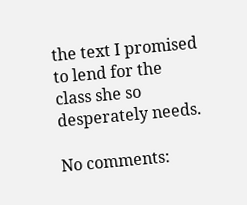the text I promised to lend for the class she so desperately needs.

No comments: